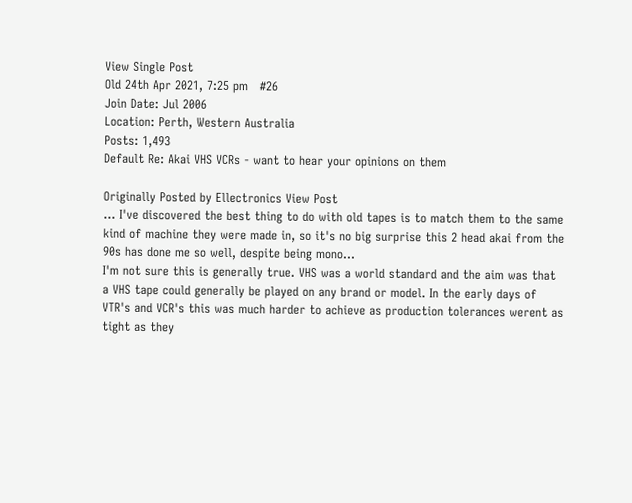View Single Post
Old 24th Apr 2021, 7:25 pm   #26
Join Date: Jul 2006
Location: Perth, Western Australia
Posts: 1,493
Default Re: Akai VHS VCRs - want to hear your opinions on them

Originally Posted by Ellectronics View Post
... I've discovered the best thing to do with old tapes is to match them to the same kind of machine they were made in, so it's no big surprise this 2 head akai from the 90s has done me so well, despite being mono...
I'm not sure this is generally true. VHS was a world standard and the aim was that a VHS tape could generally be played on any brand or model. In the early days of VTR's and VCR's this was much harder to achieve as production tolerances werent as tight as they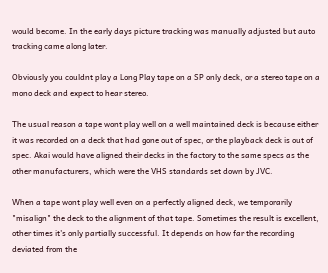would become. In the early days picture tracking was manually adjusted but auto tracking came along later.

Obviously you couldnt play a Long Play tape on a SP only deck, or a stereo tape on a mono deck and expect to hear stereo.

The usual reason a tape wont play well on a well maintained deck is because either it was recorded on a deck that had gone out of spec, or the playback deck is out of spec. Akai would have aligned their decks in the factory to the same specs as the other manufacturers, which were the VHS standards set down by JVC.

When a tape wont play well even on a perfectly aligned deck, we temporarily "misalign" the deck to the alignment of that tape. Sometimes the result is excellent, other times it's only partially successful. It depends on how far the recording deviated from the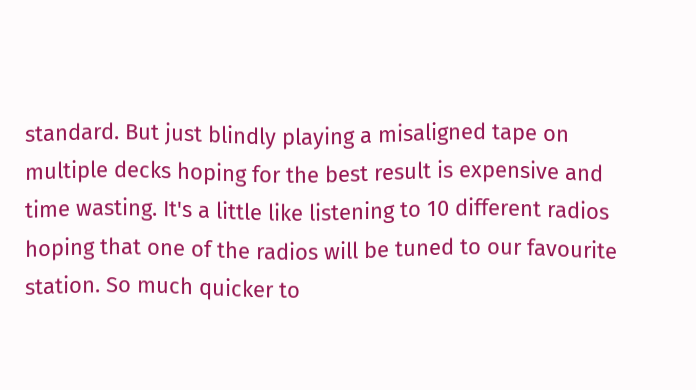standard. But just blindly playing a misaligned tape on multiple decks hoping for the best result is expensive and time wasting. It's a little like listening to 10 different radios hoping that one of the radios will be tuned to our favourite station. So much quicker to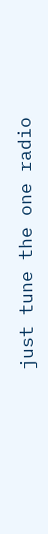just tune the one radio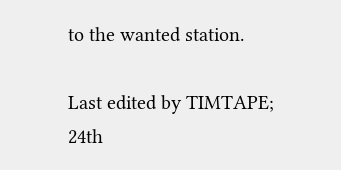to the wanted station.

Last edited by TIMTAPE; 24th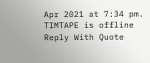Apr 2021 at 7:34 pm.
TIMTAPE is offline   Reply With Quote